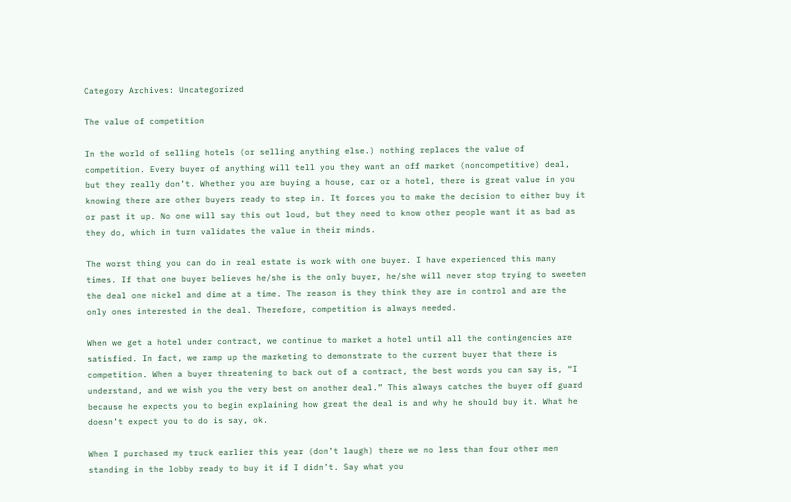Category Archives: Uncategorized

The value of competition

In the world of selling hotels (or selling anything else.) nothing replaces the value of competition. Every buyer of anything will tell you they want an off market (noncompetitive) deal, but they really don’t. Whether you are buying a house, car or a hotel, there is great value in you knowing there are other buyers ready to step in. It forces you to make the decision to either buy it or past it up. No one will say this out loud, but they need to know other people want it as bad as they do, which in turn validates the value in their minds.

The worst thing you can do in real estate is work with one buyer. I have experienced this many times. If that one buyer believes he/she is the only buyer, he/she will never stop trying to sweeten the deal one nickel and dime at a time. The reason is they think they are in control and are the only ones interested in the deal. Therefore, competition is always needed.

When we get a hotel under contract, we continue to market a hotel until all the contingencies are satisfied. In fact, we ramp up the marketing to demonstrate to the current buyer that there is competition. When a buyer threatening to back out of a contract, the best words you can say is, “I understand, and we wish you the very best on another deal.” This always catches the buyer off guard because he expects you to begin explaining how great the deal is and why he should buy it. What he doesn’t expect you to do is say, ok.

When I purchased my truck earlier this year (don’t laugh) there we no less than four other men standing in the lobby ready to buy it if I didn’t. Say what you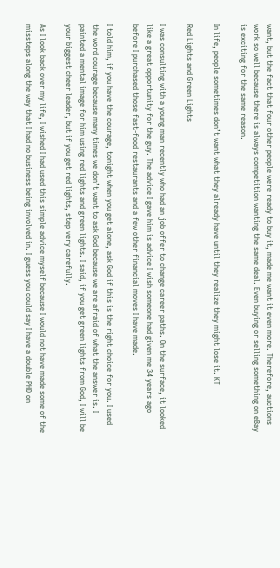want, but the fact that four other people were ready to buy it, made me want it even more. Therefore, auctions work so well because there is always competition wanting the same deal. Even buying or selling something on eBay is exciting for the same reason.

In life, people sometimes don’t want what they already have until they realize they might lose it. KT

Red Lights and Green Lights

I was consulting with a young man recently who had an job offer to change career paths. On the surface, it looked like a great opportunity for the guy. The advice I gave him is advice I wish someone had given me 34 years ago before I purchased those fast-food restaurants and a few other financial moves I have made.

I told him, if you have the courage, tonight when you get alone, ask God if this is the right choice for you. I used the word courage because many times we don’t want to ask God because we are afraid of what the answer is. I painted a mental image for him using red lights and green lights. I said, if you get green lights from God, I will be your biggest cheer leader, but if you get red lights, step very carefully.

As I look back over my life, I wished I had used this simple advice myself because I would not have made some of the missteps along the way that I had no business being involved in. I guess you could say I have a double PHD on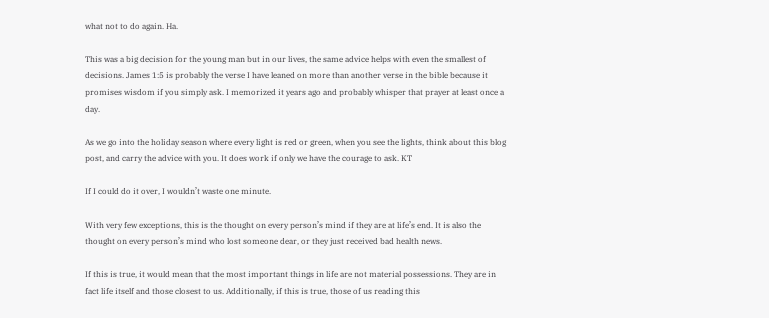what not to do again. Ha.

This was a big decision for the young man but in our lives, the same advice helps with even the smallest of decisions. James 1:5 is probably the verse I have leaned on more than another verse in the bible because it promises wisdom if you simply ask. I memorized it years ago and probably whisper that prayer at least once a day.

As we go into the holiday season where every light is red or green, when you see the lights, think about this blog post, and carry the advice with you. It does work if only we have the courage to ask. KT

If I could do it over, I wouldn’t waste one minute.

With very few exceptions, this is the thought on every person’s mind if they are at life’s end. It is also the thought on every person’s mind who lost someone dear, or they just received bad health news.

If this is true, it would mean that the most important things in life are not material possessions. They are in fact life itself and those closest to us. Additionally, if this is true, those of us reading this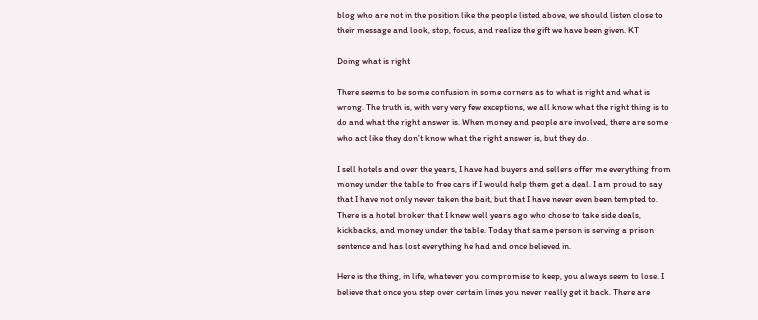blog who are not in the position like the people listed above, we should listen close to their message and look, stop, focus, and realize the gift we have been given. KT

Doing what is right

There seems to be some confusion in some corners as to what is right and what is wrong. The truth is, with very very few exceptions, we all know what the right thing is to do and what the right answer is. When money and people are involved, there are some who act like they don’t know what the right answer is, but they do.

I sell hotels and over the years, I have had buyers and sellers offer me everything from money under the table to free cars if I would help them get a deal. I am proud to say that I have not only never taken the bait, but that I have never even been tempted to. There is a hotel broker that I knew well years ago who chose to take side deals, kickbacks, and money under the table. Today that same person is serving a prison sentence and has lost everything he had and once believed in.

Here is the thing, in life, whatever you compromise to keep, you always seem to lose. I believe that once you step over certain lines you never really get it back. There are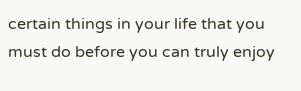certain things in your life that you must do before you can truly enjoy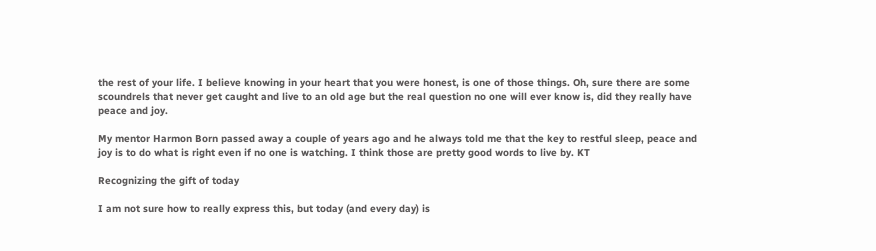the rest of your life. I believe knowing in your heart that you were honest, is one of those things. Oh, sure there are some scoundrels that never get caught and live to an old age but the real question no one will ever know is, did they really have peace and joy.

My mentor Harmon Born passed away a couple of years ago and he always told me that the key to restful sleep, peace and joy is to do what is right even if no one is watching. I think those are pretty good words to live by. KT

Recognizing the gift of today

I am not sure how to really express this, but today (and every day) is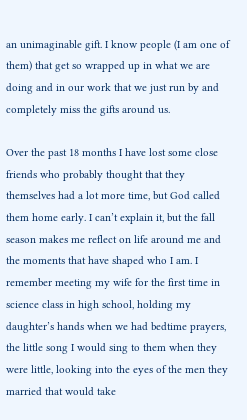an unimaginable gift. I know people (I am one of them) that get so wrapped up in what we are doing and in our work that we just run by and completely miss the gifts around us.

Over the past 18 months I have lost some close friends who probably thought that they themselves had a lot more time, but God called them home early. I can’t explain it, but the fall season makes me reflect on life around me and the moments that have shaped who I am. I remember meeting my wife for the first time in science class in high school, holding my daughter’s hands when we had bedtime prayers, the little song I would sing to them when they were little, looking into the eyes of the men they married that would take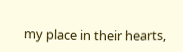my place in their hearts,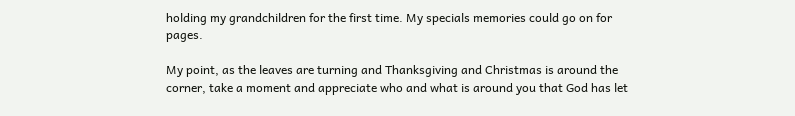holding my grandchildren for the first time. My specials memories could go on for pages.

My point, as the leaves are turning and Thanksgiving and Christmas is around the corner, take a moment and appreciate who and what is around you that God has let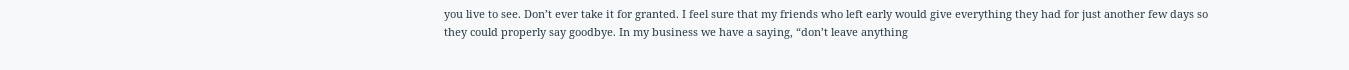you live to see. Don’t ever take it for granted. I feel sure that my friends who left early would give everything they had for just another few days so they could properly say goodbye. In my business we have a saying, “don’t leave anything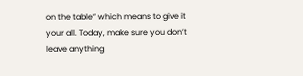on the table” which means to give it your all. Today, make sure you don’t leave anything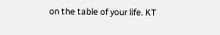on the table of your life. KT